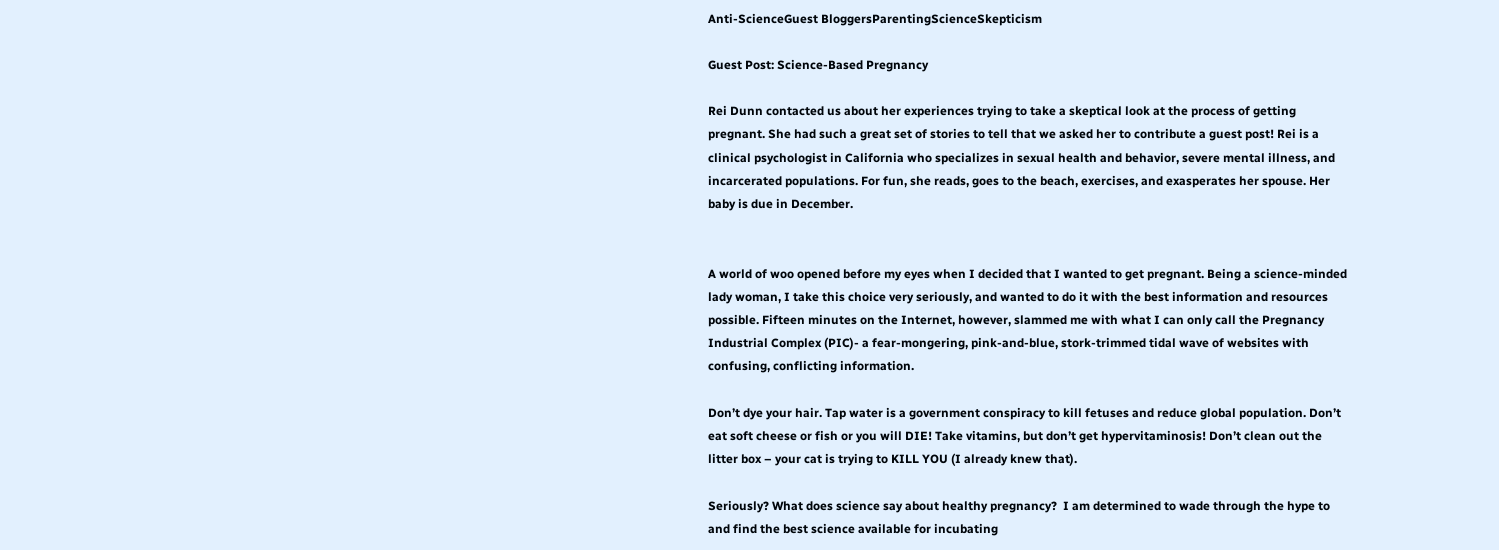Anti-ScienceGuest BloggersParentingScienceSkepticism

Guest Post: Science-Based Pregnancy

Rei Dunn contacted us about her experiences trying to take a skeptical look at the process of getting pregnant. She had such a great set of stories to tell that we asked her to contribute a guest post! Rei is a clinical psychologist in California who specializes in sexual health and behavior, severe mental illness, and incarcerated populations. For fun, she reads, goes to the beach, exercises, and exasperates her spouse. Her baby is due in December.


A world of woo opened before my eyes when I decided that I wanted to get pregnant. Being a science-minded lady woman, I take this choice very seriously, and wanted to do it with the best information and resources possible. Fifteen minutes on the Internet, however, slammed me with what I can only call the Pregnancy Industrial Complex (PIC)- a fear-mongering, pink-and-blue, stork-trimmed tidal wave of websites with confusing, conflicting information.

Don’t dye your hair. Tap water is a government conspiracy to kill fetuses and reduce global population. Don’t eat soft cheese or fish or you will DIE! Take vitamins, but don’t get hypervitaminosis! Don’t clean out the litter box – your cat is trying to KILL YOU (I already knew that).

Seriously? What does science say about healthy pregnancy?  I am determined to wade through the hype to and find the best science available for incubating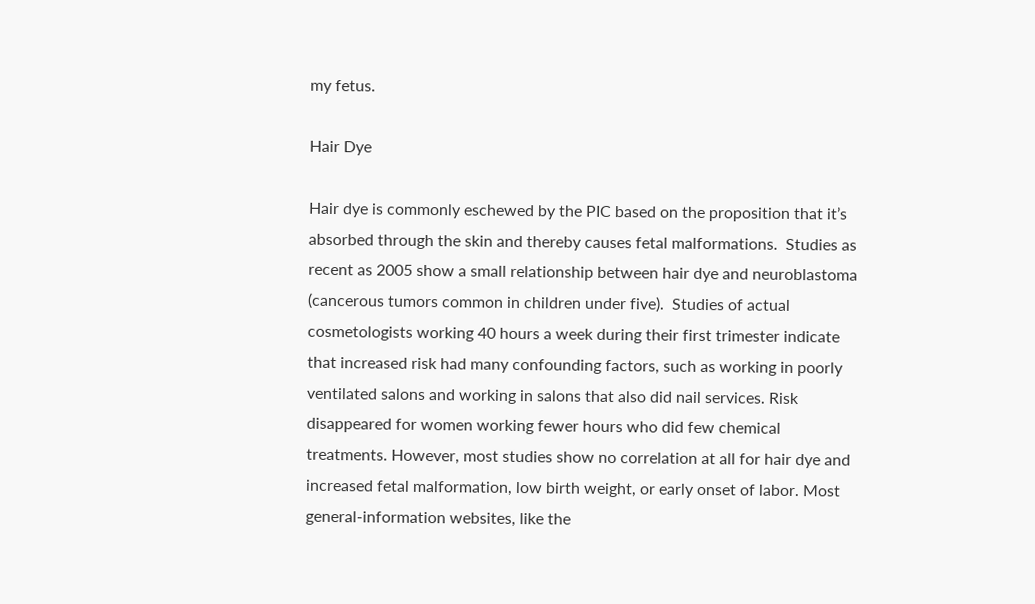my fetus.

Hair Dye

Hair dye is commonly eschewed by the PIC based on the proposition that it’s absorbed through the skin and thereby causes fetal malformations.  Studies as recent as 2005 show a small relationship between hair dye and neuroblastoma (cancerous tumors common in children under five).  Studies of actual cosmetologists working 40 hours a week during their first trimester indicate that increased risk had many confounding factors, such as working in poorly ventilated salons and working in salons that also did nail services. Risk disappeared for women working fewer hours who did few chemical treatments. However, most studies show no correlation at all for hair dye and increased fetal malformation, low birth weight, or early onset of labor. Most general-information websites, like the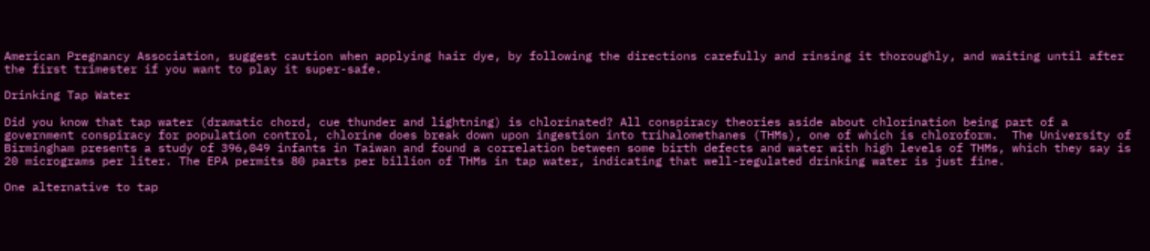American Pregnancy Association, suggest caution when applying hair dye, by following the directions carefully and rinsing it thoroughly, and waiting until after the first trimester if you want to play it super-safe.

Drinking Tap Water

Did you know that tap water (dramatic chord, cue thunder and lightning) is chlorinated? All conspiracy theories aside about chlorination being part of a government conspiracy for population control, chlorine does break down upon ingestion into trihalomethanes (THMs), one of which is chloroform.  The University of Birmingham presents a study of 396,049 infants in Taiwan and found a correlation between some birth defects and water with high levels of THMs, which they say is 20 micrograms per liter. The EPA permits 80 parts per billion of THMs in tap water, indicating that well-regulated drinking water is just fine.

One alternative to tap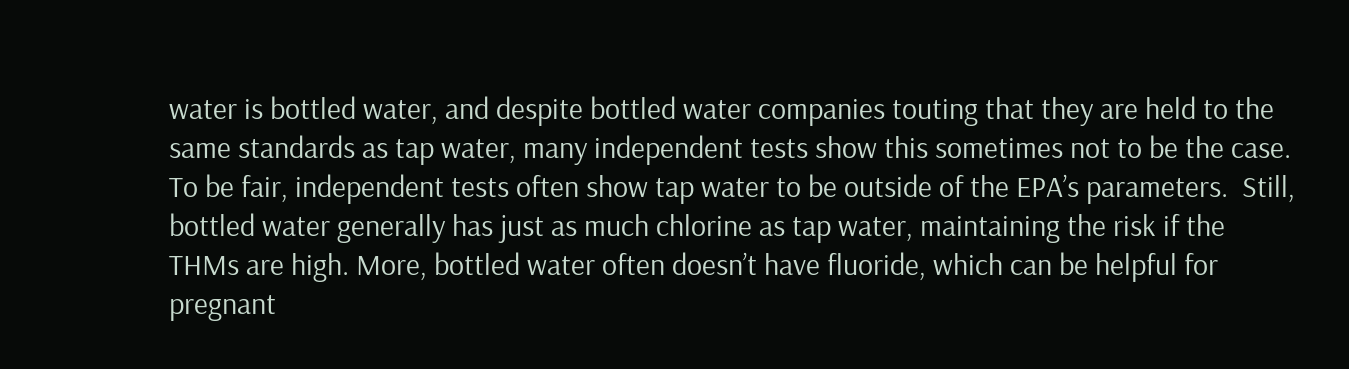water is bottled water, and despite bottled water companies touting that they are held to the same standards as tap water, many independent tests show this sometimes not to be the case. To be fair, independent tests often show tap water to be outside of the EPA’s parameters.  Still, bottled water generally has just as much chlorine as tap water, maintaining the risk if the THMs are high. More, bottled water often doesn’t have fluoride, which can be helpful for pregnant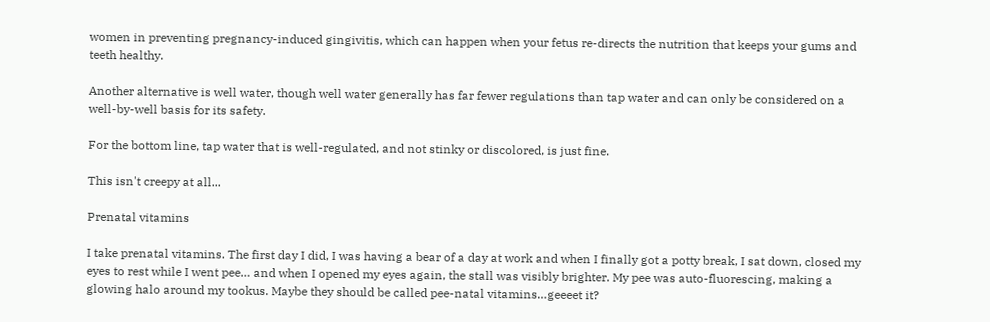women in preventing pregnancy-induced gingivitis, which can happen when your fetus re-directs the nutrition that keeps your gums and teeth healthy.

Another alternative is well water, though well water generally has far fewer regulations than tap water and can only be considered on a well-by-well basis for its safety.

For the bottom line, tap water that is well-regulated, and not stinky or discolored, is just fine.

This isn't creepy at all...

Prenatal vitamins

I take prenatal vitamins. The first day I did, I was having a bear of a day at work and when I finally got a potty break, I sat down, closed my eyes to rest while I went pee… and when I opened my eyes again, the stall was visibly brighter. My pee was auto-fluorescing, making a glowing halo around my tookus. Maybe they should be called pee-natal vitamins…geeeet it?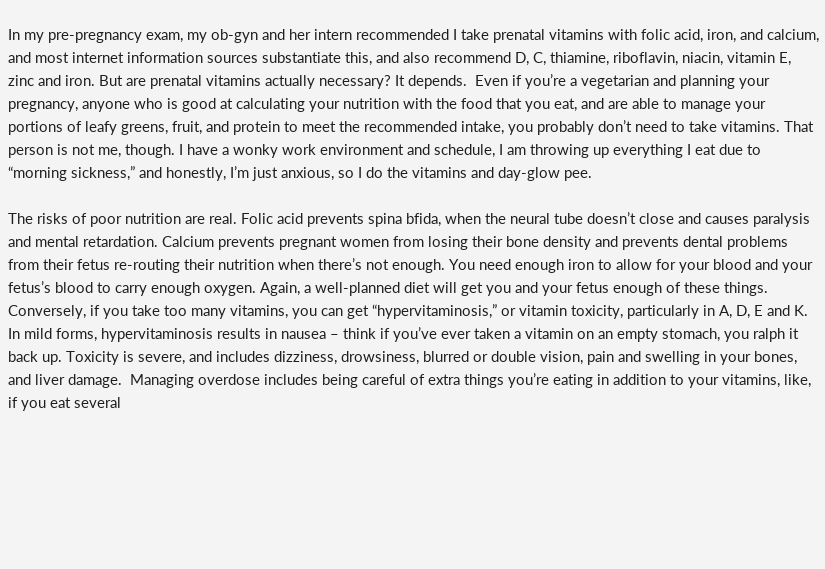In my pre-pregnancy exam, my ob-gyn and her intern recommended I take prenatal vitamins with folic acid, iron, and calcium, and most internet information sources substantiate this, and also recommend D, C, thiamine, riboflavin, niacin, vitamin E, zinc and iron. But are prenatal vitamins actually necessary? It depends.  Even if you’re a vegetarian and planning your pregnancy, anyone who is good at calculating your nutrition with the food that you eat, and are able to manage your portions of leafy greens, fruit, and protein to meet the recommended intake, you probably don’t need to take vitamins. That person is not me, though. I have a wonky work environment and schedule, I am throwing up everything I eat due to “morning sickness,” and honestly, I’m just anxious, so I do the vitamins and day-glow pee.

The risks of poor nutrition are real. Folic acid prevents spina bfida, when the neural tube doesn’t close and causes paralysis and mental retardation. Calcium prevents pregnant women from losing their bone density and prevents dental problems from their fetus re-routing their nutrition when there’s not enough. You need enough iron to allow for your blood and your fetus’s blood to carry enough oxygen. Again, a well-planned diet will get you and your fetus enough of these things. Conversely, if you take too many vitamins, you can get “hypervitaminosis,” or vitamin toxicity, particularly in A, D, E and K.  In mild forms, hypervitaminosis results in nausea – think if you’ve ever taken a vitamin on an empty stomach, you ralph it back up. Toxicity is severe, and includes dizziness, drowsiness, blurred or double vision, pain and swelling in your bones, and liver damage.  Managing overdose includes being careful of extra things you’re eating in addition to your vitamins, like, if you eat several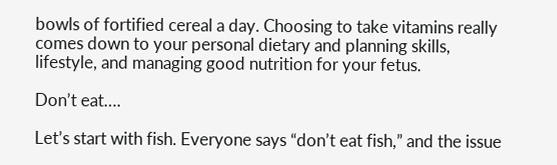bowls of fortified cereal a day. Choosing to take vitamins really comes down to your personal dietary and planning skills, lifestyle, and managing good nutrition for your fetus.

Don’t eat….

Let’s start with fish. Everyone says “don’t eat fish,” and the issue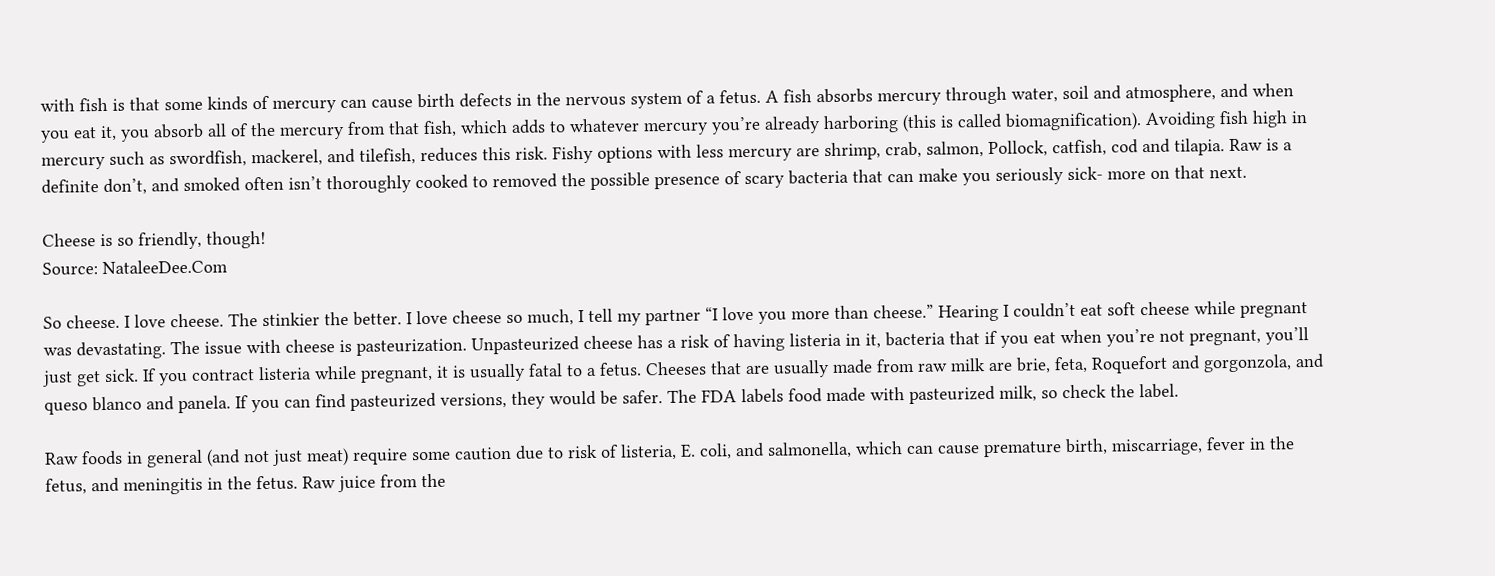with fish is that some kinds of mercury can cause birth defects in the nervous system of a fetus. A fish absorbs mercury through water, soil and atmosphere, and when you eat it, you absorb all of the mercury from that fish, which adds to whatever mercury you’re already harboring (this is called biomagnification). Avoiding fish high in mercury such as swordfish, mackerel, and tilefish, reduces this risk. Fishy options with less mercury are shrimp, crab, salmon, Pollock, catfish, cod and tilapia. Raw is a definite don’t, and smoked often isn’t thoroughly cooked to removed the possible presence of scary bacteria that can make you seriously sick- more on that next.

Cheese is so friendly, though!
Source: NataleeDee.Com

So cheese. I love cheese. The stinkier the better. I love cheese so much, I tell my partner “I love you more than cheese.” Hearing I couldn’t eat soft cheese while pregnant was devastating. The issue with cheese is pasteurization. Unpasteurized cheese has a risk of having listeria in it, bacteria that if you eat when you’re not pregnant, you’ll just get sick. If you contract listeria while pregnant, it is usually fatal to a fetus. Cheeses that are usually made from raw milk are brie, feta, Roquefort and gorgonzola, and queso blanco and panela. If you can find pasteurized versions, they would be safer. The FDA labels food made with pasteurized milk, so check the label.

Raw foods in general (and not just meat) require some caution due to risk of listeria, E. coli, and salmonella, which can cause premature birth, miscarriage, fever in the fetus, and meningitis in the fetus. Raw juice from the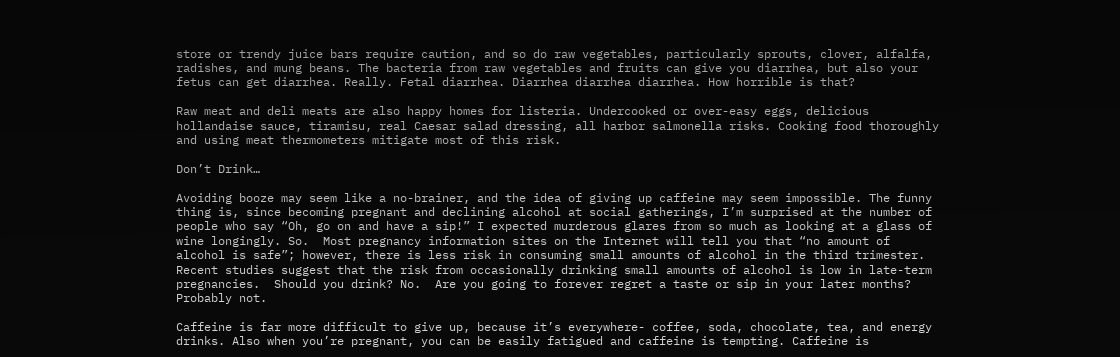store or trendy juice bars require caution, and so do raw vegetables, particularly sprouts, clover, alfalfa, radishes, and mung beans. The bacteria from raw vegetables and fruits can give you diarrhea, but also your fetus can get diarrhea. Really. Fetal diarrhea. Diarrhea diarrhea diarrhea. How horrible is that?

Raw meat and deli meats are also happy homes for listeria. Undercooked or over-easy eggs, delicious hollandaise sauce, tiramisu, real Caesar salad dressing, all harbor salmonella risks. Cooking food thoroughly and using meat thermometers mitigate most of this risk.

Don’t Drink…

Avoiding booze may seem like a no-brainer, and the idea of giving up caffeine may seem impossible. The funny thing is, since becoming pregnant and declining alcohol at social gatherings, I’m surprised at the number of people who say “Oh, go on and have a sip!” I expected murderous glares from so much as looking at a glass of wine longingly. So.  Most pregnancy information sites on the Internet will tell you that “no amount of alcohol is safe”; however, there is less risk in consuming small amounts of alcohol in the third trimester. Recent studies suggest that the risk from occasionally drinking small amounts of alcohol is low in late-term pregnancies.  Should you drink? No.  Are you going to forever regret a taste or sip in your later months? Probably not.

Caffeine is far more difficult to give up, because it’s everywhere- coffee, soda, chocolate, tea, and energy drinks. Also when you’re pregnant, you can be easily fatigued and caffeine is tempting. Caffeine is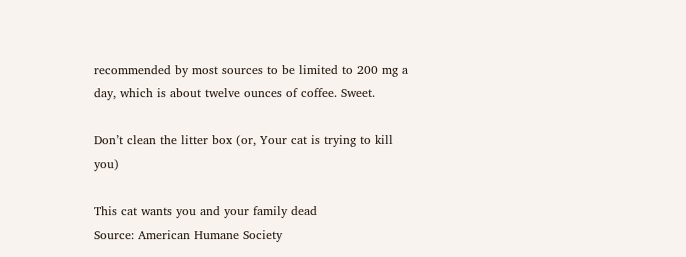recommended by most sources to be limited to 200 mg a day, which is about twelve ounces of coffee. Sweet.

Don’t clean the litter box (or, Your cat is trying to kill you)

This cat wants you and your family dead
Source: American Humane Society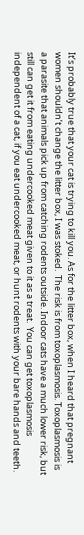It’s probably true that your cat is trying to kill you. As for the litter box, when I heard that pregnant women shouldn’t change the litter box, I was stoked.  The risk is from toxoplasmosis. Toxoplasmosis is a parasite that animals pick up from catching rodents outside. Indoor cats have a much lower risk, but still can get it from eating undercooked meat given to it as a treat.  You can get toxoplasmosis independent of a cat, if you eat undercooked meat, or hunt rodents with your bare hands and teeth.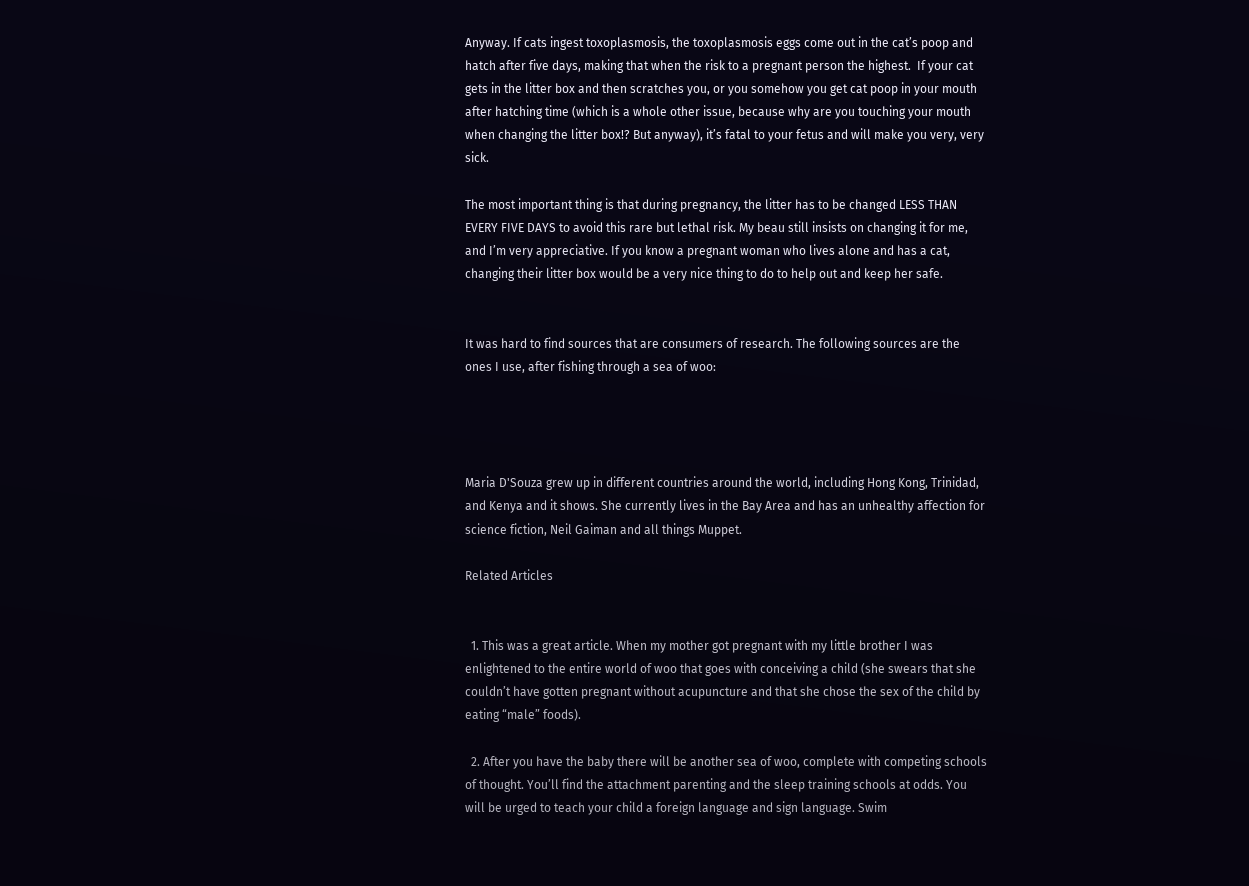Anyway. If cats ingest toxoplasmosis, the toxoplasmosis eggs come out in the cat’s poop and hatch after five days, making that when the risk to a pregnant person the highest.  If your cat gets in the litter box and then scratches you, or you somehow you get cat poop in your mouth after hatching time (which is a whole other issue, because why are you touching your mouth when changing the litter box!? But anyway), it’s fatal to your fetus and will make you very, very sick.

The most important thing is that during pregnancy, the litter has to be changed LESS THAN EVERY FIVE DAYS to avoid this rare but lethal risk. My beau still insists on changing it for me, and I’m very appreciative. If you know a pregnant woman who lives alone and has a cat, changing their litter box would be a very nice thing to do to help out and keep her safe.


It was hard to find sources that are consumers of research. The following sources are the ones I use, after fishing through a sea of woo:




Maria D'Souza grew up in different countries around the world, including Hong Kong, Trinidad, and Kenya and it shows. She currently lives in the Bay Area and has an unhealthy affection for science fiction, Neil Gaiman and all things Muppet.

Related Articles


  1. This was a great article. When my mother got pregnant with my little brother I was enlightened to the entire world of woo that goes with conceiving a child (she swears that she couldn’t have gotten pregnant without acupuncture and that she chose the sex of the child by eating “male” foods).

  2. After you have the baby there will be another sea of woo, complete with competing schools of thought. You’ll find the attachment parenting and the sleep training schools at odds. You will be urged to teach your child a foreign language and sign language. Swim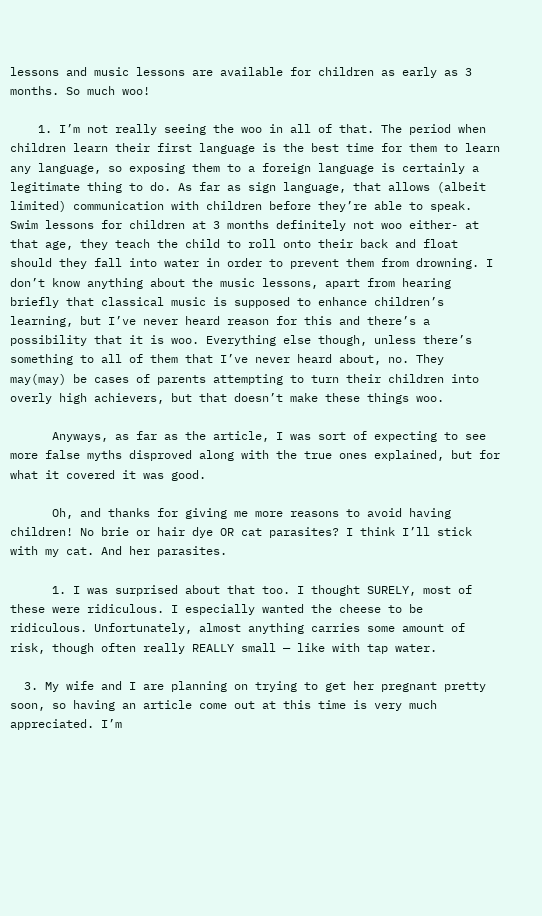lessons and music lessons are available for children as early as 3 months. So much woo!

    1. I’m not really seeing the woo in all of that. The period when children learn their first language is the best time for them to learn any language, so exposing them to a foreign language is certainly a legitimate thing to do. As far as sign language, that allows (albeit limited) communication with children before they’re able to speak. Swim lessons for children at 3 months definitely not woo either- at that age, they teach the child to roll onto their back and float should they fall into water in order to prevent them from drowning. I don’t know anything about the music lessons, apart from hearing briefly that classical music is supposed to enhance children’s learning, but I’ve never heard reason for this and there’s a possibility that it is woo. Everything else though, unless there’s something to all of them that I’ve never heard about, no. They may(may) be cases of parents attempting to turn their children into overly high achievers, but that doesn’t make these things woo.

      Anyways, as far as the article, I was sort of expecting to see more false myths disproved along with the true ones explained, but for what it covered it was good.

      Oh, and thanks for giving me more reasons to avoid having children! No brie or hair dye OR cat parasites? I think I’ll stick with my cat. And her parasites.

      1. I was surprised about that too. I thought SURELY, most of these were ridiculous. I especially wanted the cheese to be ridiculous. Unfortunately, almost anything carries some amount of risk, though often really REALLY small — like with tap water.

  3. My wife and I are planning on trying to get her pregnant pretty soon, so having an article come out at this time is very much appreciated. I’m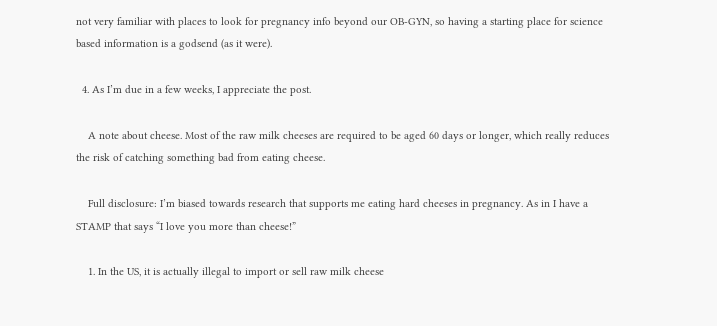not very familiar with places to look for pregnancy info beyond our OB-GYN, so having a starting place for science based information is a godsend (as it were).

  4. As I’m due in a few weeks, I appreciate the post.

    A note about cheese. Most of the raw milk cheeses are required to be aged 60 days or longer, which really reduces the risk of catching something bad from eating cheese.

    Full disclosure: I’m biased towards research that supports me eating hard cheeses in pregnancy. As in I have a STAMP that says “I love you more than cheese!”

    1. In the US, it is actually illegal to import or sell raw milk cheese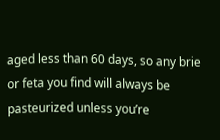aged less than 60 days, so any brie or feta you find will always be pasteurized unless you’re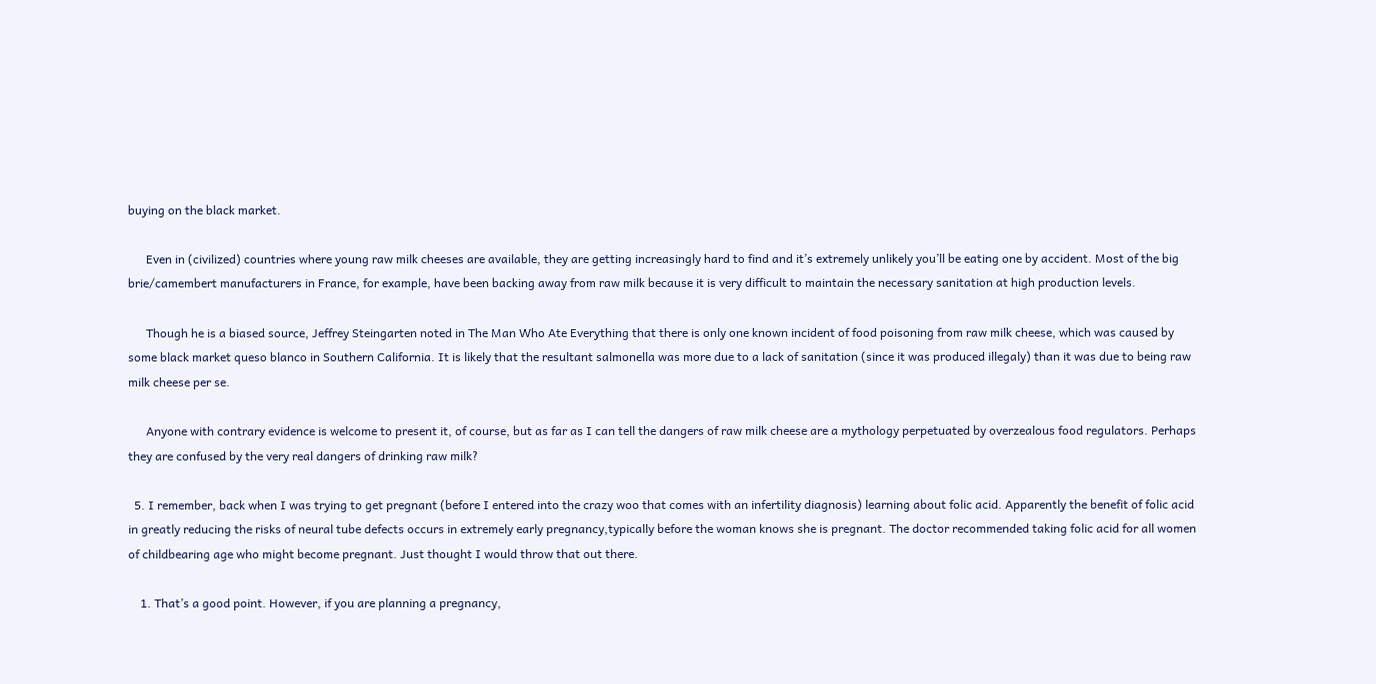buying on the black market.

      Even in (civilized) countries where young raw milk cheeses are available, they are getting increasingly hard to find and it’s extremely unlikely you’ll be eating one by accident. Most of the big brie/camembert manufacturers in France, for example, have been backing away from raw milk because it is very difficult to maintain the necessary sanitation at high production levels.

      Though he is a biased source, Jeffrey Steingarten noted in The Man Who Ate Everything that there is only one known incident of food poisoning from raw milk cheese, which was caused by some black market queso blanco in Southern California. It is likely that the resultant salmonella was more due to a lack of sanitation (since it was produced illegaly) than it was due to being raw milk cheese per se.

      Anyone with contrary evidence is welcome to present it, of course, but as far as I can tell the dangers of raw milk cheese are a mythology perpetuated by overzealous food regulators. Perhaps they are confused by the very real dangers of drinking raw milk?

  5. I remember, back when I was trying to get pregnant (before I entered into the crazy woo that comes with an infertility diagnosis) learning about folic acid. Apparently the benefit of folic acid in greatly reducing the risks of neural tube defects occurs in extremely early pregnancy,typically before the woman knows she is pregnant. The doctor recommended taking folic acid for all women of childbearing age who might become pregnant. Just thought I would throw that out there.

    1. That’s a good point. However, if you are planning a pregnancy,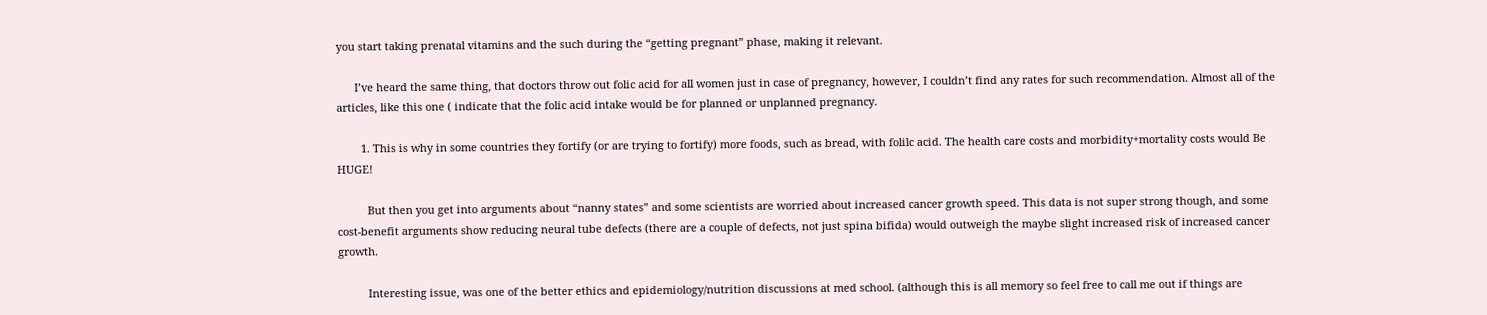you start taking prenatal vitamins and the such during the “getting pregnant” phase, making it relevant.

      I’ve heard the same thing, that doctors throw out folic acid for all women just in case of pregnancy, however, I couldn’t find any rates for such recommendation. Almost all of the articles, like this one ( indicate that the folic acid intake would be for planned or unplanned pregnancy.

        1. This is why in some countries they fortify (or are trying to fortify) more foods, such as bread, with folilc acid. The health care costs and morbidity+mortality costs would Be HUGE!

          But then you get into arguments about “nanny states” and some scientists are worried about increased cancer growth speed. This data is not super strong though, and some cost-benefit arguments show reducing neural tube defects (there are a couple of defects, not just spina bifida) would outweigh the maybe slight increased risk of increased cancer growth.

          Interesting issue, was one of the better ethics and epidemiology/nutrition discussions at med school. (although this is all memory so feel free to call me out if things are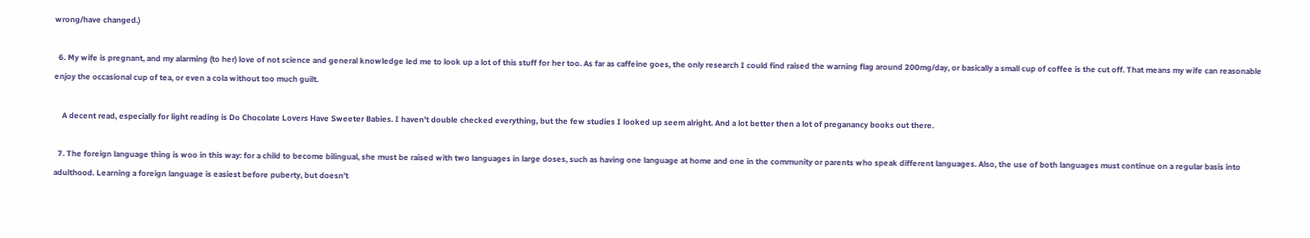wrong/have changed.)

  6. My wife is pregnant, and my alarming (to her) love of not science and general knowledge led me to look up a lot of this stuff for her too. As far as caffeine goes, the only research I could find raised the warning flag around 200mg/day, or basically a small cup of coffee is the cut off. That means my wife can reasonable enjoy the occasional cup of tea, or even a cola without too much guilt.

    A decent read, especially for light reading is Do Chocolate Lovers Have Sweeter Babies. I haven’t double checked everything, but the few studies I looked up seem alright. And a lot better then a lot of preganancy books out there.

  7. The foreign language thing is woo in this way: for a child to become bilingual, she must be raised with two languages in large doses, such as having one language at home and one in the community or parents who speak different languages. Also, the use of both languages must continue on a regular basis into adulthood. Learning a foreign language is easiest before puberty, but doesn’t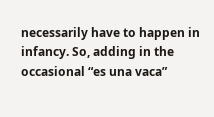necessarily have to happen in infancy. So, adding in the occasional “es una vaca”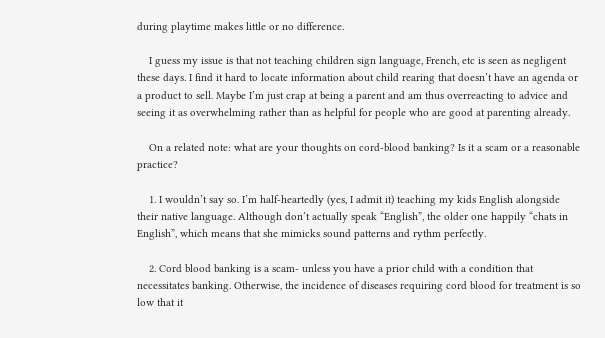during playtime makes little or no difference.

    I guess my issue is that not teaching children sign language, French, etc is seen as negligent these days. I find it hard to locate information about child rearing that doesn’t have an agenda or a product to sell. Maybe I’m just crap at being a parent and am thus overreacting to advice and seeing it as overwhelming rather than as helpful for people who are good at parenting already.

    On a related note: what are your thoughts on cord-blood banking? Is it a scam or a reasonable practice?

    1. I wouldn’t say so. I’m half-heartedly (yes, I admit it) teaching my kids English alongside their native language. Although don’t actually speak “English”, the older one happily “chats in English”, which means that she mimicks sound patterns and rythm perfectly.

    2. Cord blood banking is a scam- unless you have a prior child with a condition that necessitates banking. Otherwise, the incidence of diseases requiring cord blood for treatment is so low that it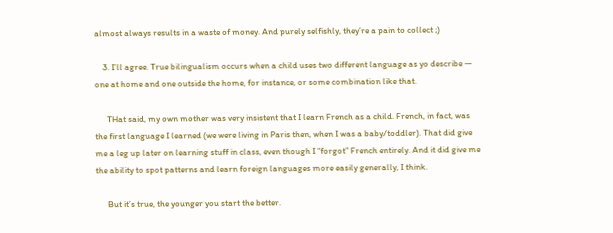almost always results in a waste of money. And purely selfishly, they’re a pain to collect ;)

    3. I’ll agree. True bilingualism occurs when a child uses two different language as yo describe — one at home and one outside the home, for instance, or some combination like that.

      THat said, my own mother was very insistent that I learn French as a child. French, in fact, was the first language I learned (we were living in Paris then, when I was a baby/toddler). That did give me a leg up later on learning stuff in class, even though I “forgot” French entirely. And it did give me the ability to spot patterns and learn foreign languages more easily generally, I think.

      But it’s true, the younger you start the better.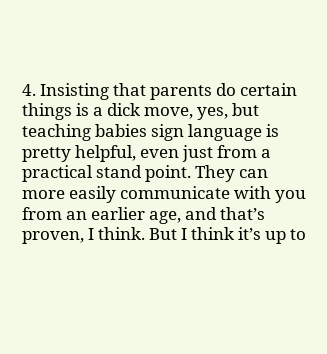4. Insisting that parents do certain things is a dick move, yes, but teaching babies sign language is pretty helpful, even just from a practical stand point. They can more easily communicate with you from an earlier age, and that’s proven, I think. But I think it’s up to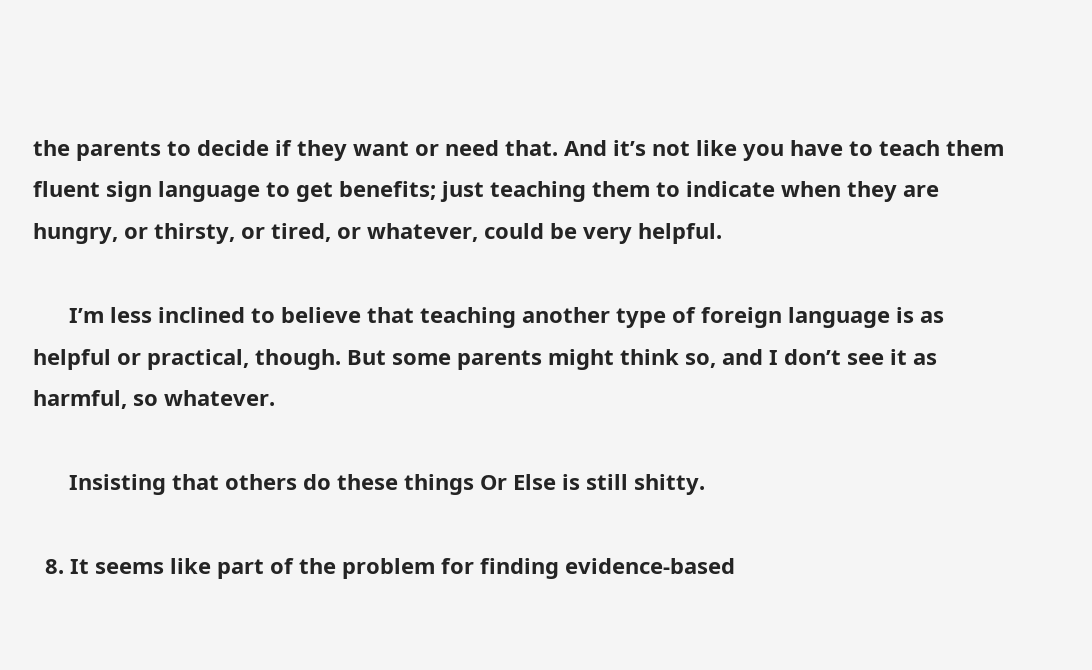the parents to decide if they want or need that. And it’s not like you have to teach them fluent sign language to get benefits; just teaching them to indicate when they are hungry, or thirsty, or tired, or whatever, could be very helpful.

      I’m less inclined to believe that teaching another type of foreign language is as helpful or practical, though. But some parents might think so, and I don’t see it as harmful, so whatever.

      Insisting that others do these things Or Else is still shitty.

  8. It seems like part of the problem for finding evidence-based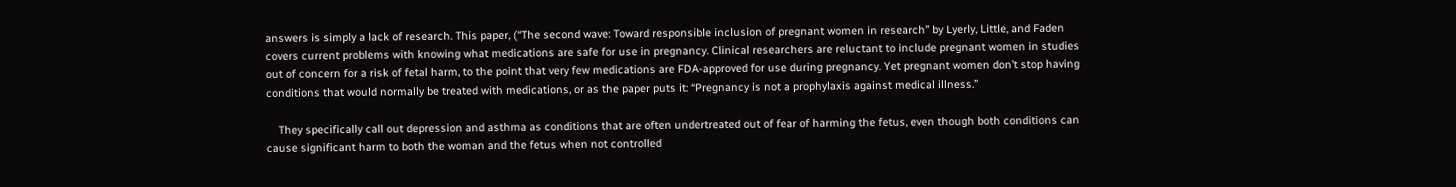answers is simply a lack of research. This paper, (“The second wave: Toward responsible inclusion of pregnant women in research” by Lyerly, Little, and Faden covers current problems with knowing what medications are safe for use in pregnancy. Clinical researchers are reluctant to include pregnant women in studies out of concern for a risk of fetal harm, to the point that very few medications are FDA-approved for use during pregnancy. Yet pregnant women don’t stop having conditions that would normally be treated with medications, or as the paper puts it: “Pregnancy is not a prophylaxis against medical illness.”

    They specifically call out depression and asthma as conditions that are often undertreated out of fear of harming the fetus, even though both conditions can cause significant harm to both the woman and the fetus when not controlled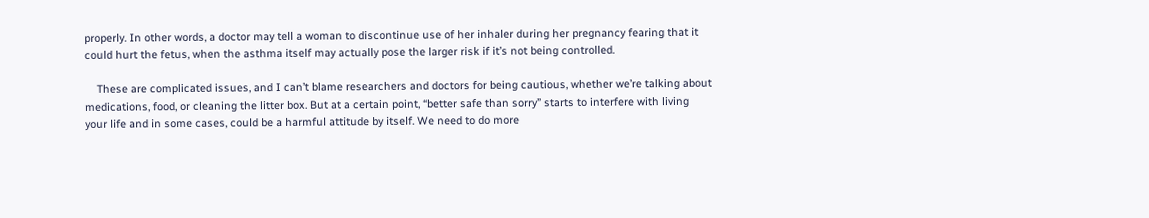properly. In other words, a doctor may tell a woman to discontinue use of her inhaler during her pregnancy fearing that it could hurt the fetus, when the asthma itself may actually pose the larger risk if it’s not being controlled.

    These are complicated issues, and I can’t blame researchers and doctors for being cautious, whether we’re talking about medications, food, or cleaning the litter box. But at a certain point, “better safe than sorry” starts to interfere with living your life and in some cases, could be a harmful attitude by itself. We need to do more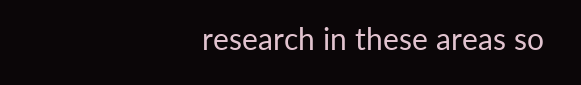research in these areas so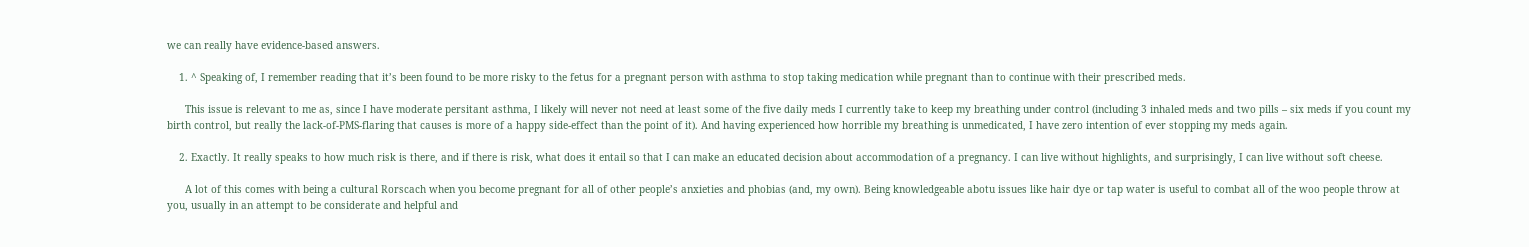we can really have evidence-based answers.

    1. ^ Speaking of, I remember reading that it’s been found to be more risky to the fetus for a pregnant person with asthma to stop taking medication while pregnant than to continue with their prescribed meds.

      This issue is relevant to me as, since I have moderate persitant asthma, I likely will never not need at least some of the five daily meds I currently take to keep my breathing under control (including 3 inhaled meds and two pills – six meds if you count my birth control, but really the lack-of-PMS-flaring that causes is more of a happy side-effect than the point of it). And having experienced how horrible my breathing is unmedicated, I have zero intention of ever stopping my meds again.

    2. Exactly. It really speaks to how much risk is there, and if there is risk, what does it entail so that I can make an educated decision about accommodation of a pregnancy. I can live without highlights, and surprisingly, I can live without soft cheese.

      A lot of this comes with being a cultural Rorscach when you become pregnant for all of other people’s anxieties and phobias (and, my own). Being knowledgeable abotu issues like hair dye or tap water is useful to combat all of the woo people throw at you, usually in an attempt to be considerate and helpful and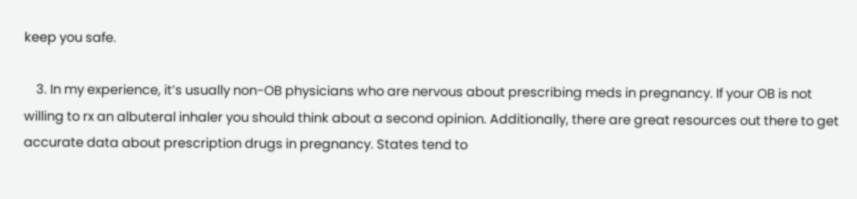keep you safe.

    3. In my experience, it’s usually non-OB physicians who are nervous about prescribing meds in pregnancy. If your OB is not willing to rx an albuteral inhaler you should think about a second opinion. Additionally, there are great resources out there to get accurate data about prescription drugs in pregnancy. States tend to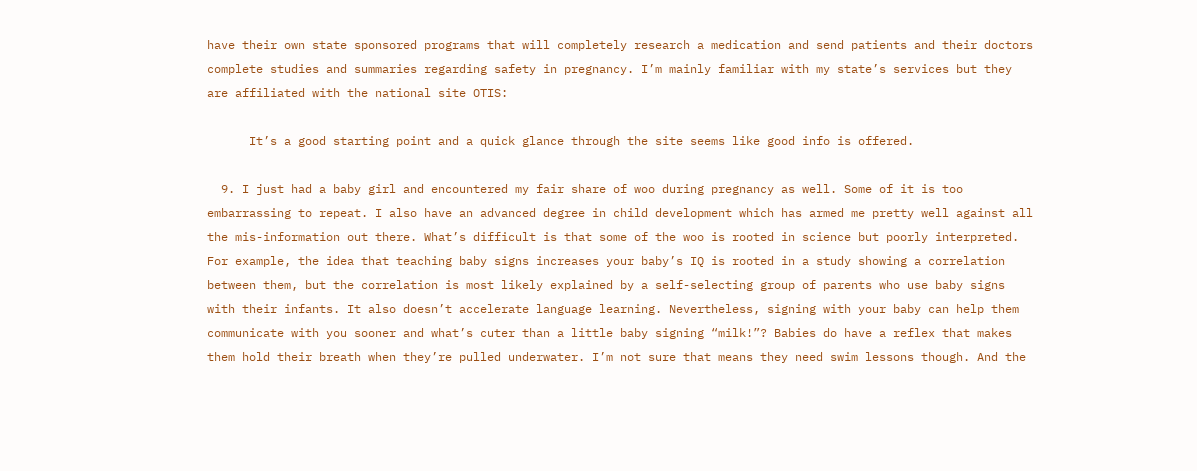have their own state sponsored programs that will completely research a medication and send patients and their doctors complete studies and summaries regarding safety in pregnancy. I’m mainly familiar with my state’s services but they are affiliated with the national site OTIS:

      It’s a good starting point and a quick glance through the site seems like good info is offered.

  9. I just had a baby girl and encountered my fair share of woo during pregnancy as well. Some of it is too embarrassing to repeat. I also have an advanced degree in child development which has armed me pretty well against all the mis-information out there. What’s difficult is that some of the woo is rooted in science but poorly interpreted. For example, the idea that teaching baby signs increases your baby’s IQ is rooted in a study showing a correlation between them, but the correlation is most likely explained by a self-selecting group of parents who use baby signs with their infants. It also doesn’t accelerate language learning. Nevertheless, signing with your baby can help them communicate with you sooner and what’s cuter than a little baby signing “milk!”? Babies do have a reflex that makes them hold their breath when they’re pulled underwater. I’m not sure that means they need swim lessons though. And the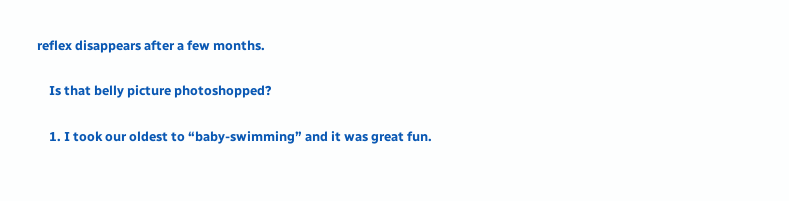reflex disappears after a few months.

    Is that belly picture photoshopped?

    1. I took our oldest to “baby-swimming” and it was great fun.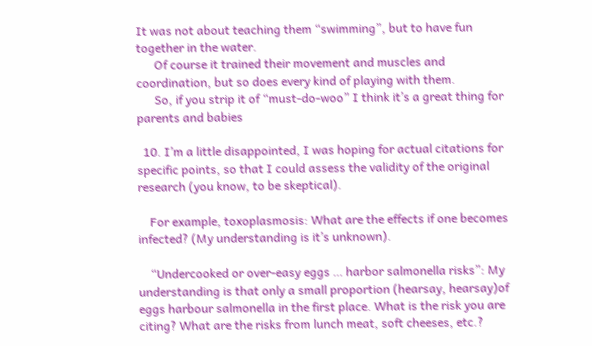It was not about teaching them “swimming”, but to have fun together in the water.
      Of course it trained their movement and muscles and coordination, but so does every kind of playing with them.
      So, if you strip it of “must-do-woo” I think it’s a great thing for parents and babies

  10. I’m a little disappointed, I was hoping for actual citations for specific points, so that I could assess the validity of the original research (you know, to be skeptical).

    For example, toxoplasmosis: What are the effects if one becomes infected? (My understanding is it’s unknown).

    “Undercooked or over-easy eggs … harbor salmonella risks”: My understanding is that only a small proportion (hearsay, hearsay)of eggs harbour salmonella in the first place. What is the risk you are citing? What are the risks from lunch meat, soft cheeses, etc.?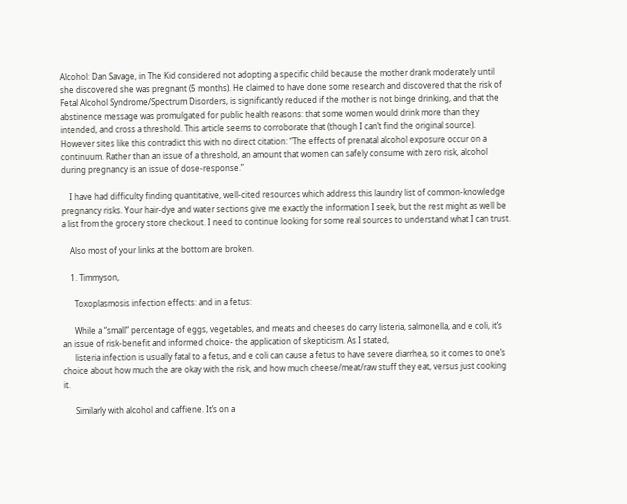Alcohol: Dan Savage, in The Kid considered not adopting a specific child because the mother drank moderately until she discovered she was pregnant (5 months). He claimed to have done some research and discovered that the risk of Fetal Alcohol Syndrome/Spectrum Disorders, is significantly reduced if the mother is not binge drinking, and that the abstinence message was promulgated for public health reasons: that some women would drink more than they intended, and cross a threshold. This article seems to corroborate that (though I can’t find the original source). However sites like this contradict this with no direct citation: “The effects of prenatal alcohol exposure occur on a continuum. Rather than an issue of a threshold, an amount that women can safely consume with zero risk, alcohol during pregnancy is an issue of dose-response.”

    I have had difficulty finding quantitative, well-cited resources which address this laundry list of common-knowledge pregnancy risks. Your hair-dye and water sections give me exactly the information I seek, but the rest might as well be a list from the grocery store checkout. I need to continue looking for some real sources to understand what I can trust.

    Also most of your links at the bottom are broken.

    1. Timmyson,

      Toxoplasmosis infection effects: and in a fetus:

      While a “small” percentage of eggs, vegetables, and meats and cheeses do carry listeria, salmonella, and e coli, it’s an issue of risk-benefit and informed choice- the application of skepticism. As I stated,
      listeria infection is usually fatal to a fetus, and e coli can cause a fetus to have severe diarrhea, so it comes to one’s choice about how much the are okay with the risk, and how much cheese/meat/raw stuff they eat, versus just cooking it.

      Similarly with alcohol and caffiene. It’s on a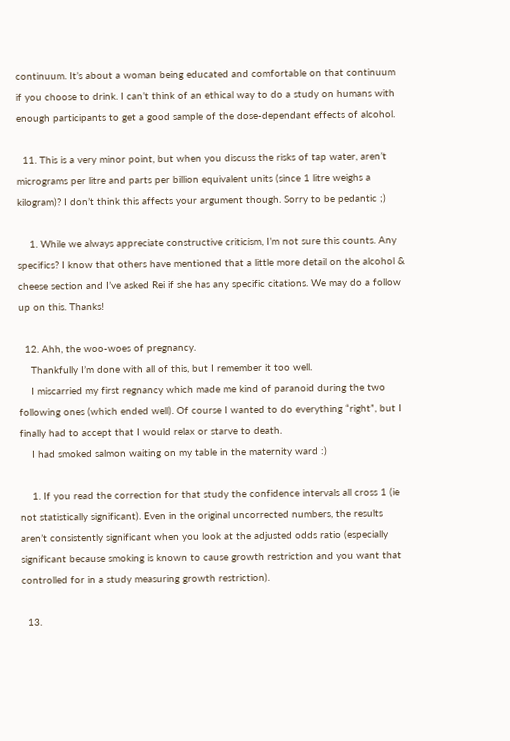continuum. It’s about a woman being educated and comfortable on that continuum if you choose to drink. I can’t think of an ethical way to do a study on humans with enough participants to get a good sample of the dose-dependant effects of alcohol.

  11. This is a very minor point, but when you discuss the risks of tap water, aren’t micrograms per litre and parts per billion equivalent units (since 1 litre weighs a kilogram)? I don’t think this affects your argument though. Sorry to be pedantic ;)

    1. While we always appreciate constructive criticism, I’m not sure this counts. Any specifics? I know that others have mentioned that a little more detail on the alcohol & cheese section and I’ve asked Rei if she has any specific citations. We may do a follow up on this. Thanks!

  12. Ahh, the woo-woes of pregnancy.
    Thankfully I’m done with all of this, but I remember it too well.
    I miscarried my first regnancy which made me kind of paranoid during the two following ones (which ended well). Of course I wanted to do everything “right”, but I finally had to accept that I would relax or starve to death.
    I had smoked salmon waiting on my table in the maternity ward :)

    1. If you read the correction for that study the confidence intervals all cross 1 (ie not statistically significant). Even in the original uncorrected numbers, the results aren’t consistently significant when you look at the adjusted odds ratio (especially significant because smoking is known to cause growth restriction and you want that controlled for in a study measuring growth restriction).

  13.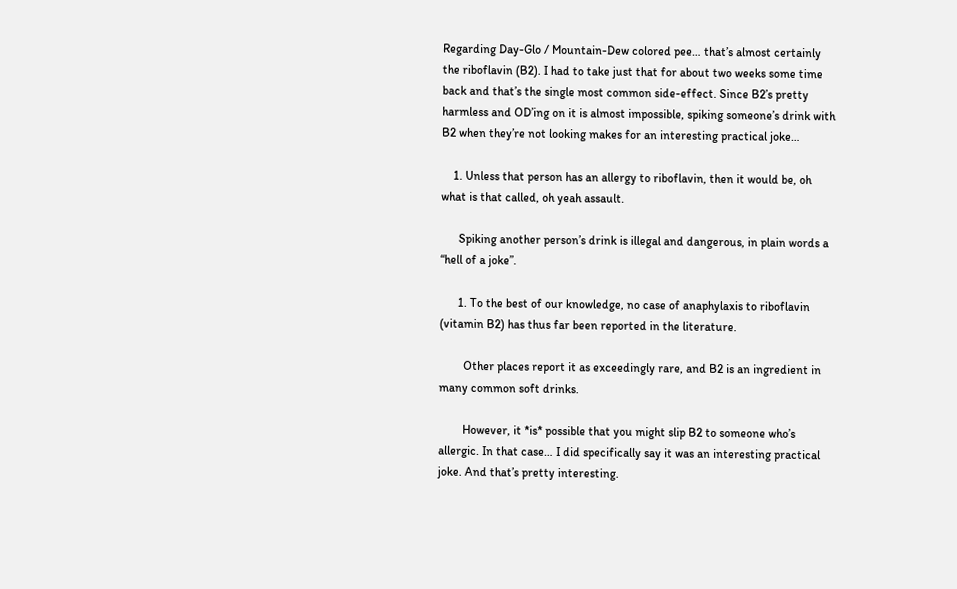Regarding Day-Glo / Mountain-Dew colored pee… that’s almost certainly the riboflavin (B2). I had to take just that for about two weeks some time back and that’s the single most common side-effect. Since B2’s pretty harmless and OD’ing on it is almost impossible, spiking someone’s drink with B2 when they’re not looking makes for an interesting practical joke…

    1. Unless that person has an allergy to riboflavin, then it would be, oh what is that called, oh yeah assault.

      Spiking another person’s drink is illegal and dangerous, in plain words a “hell of a joke”.

      1. To the best of our knowledge, no case of anaphylaxis to riboflavin (vitamin B2) has thus far been reported in the literature.

        Other places report it as exceedingly rare, and B2 is an ingredient in many common soft drinks.

        However, it *is* possible that you might slip B2 to someone who’s allergic. In that case… I did specifically say it was an interesting practical joke. And that’s pretty interesting.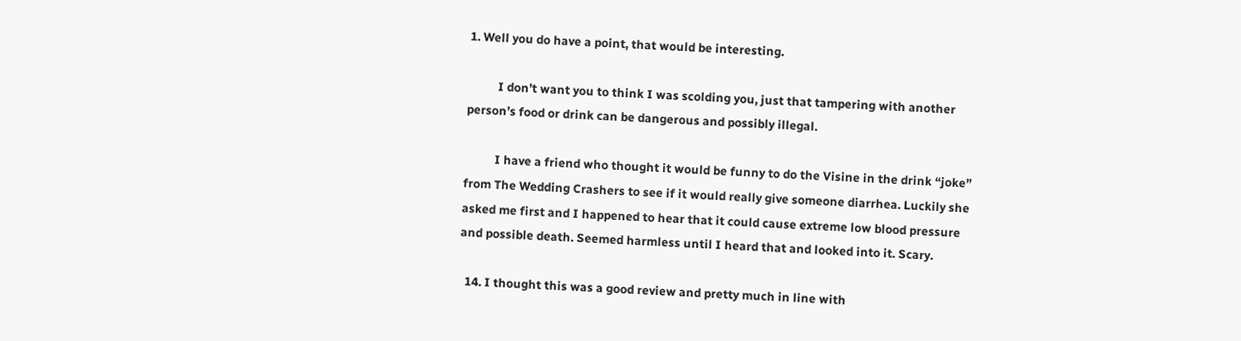1. Well you do have a point, that would be interesting.

          I don’t want you to think I was scolding you, just that tampering with another person’s food or drink can be dangerous and possibly illegal.

          I have a friend who thought it would be funny to do the Visine in the drink “joke” from The Wedding Crashers to see if it would really give someone diarrhea. Luckily she asked me first and I happened to hear that it could cause extreme low blood pressure and possible death. Seemed harmless until I heard that and looked into it. Scary.

  14. I thought this was a good review and pretty much in line with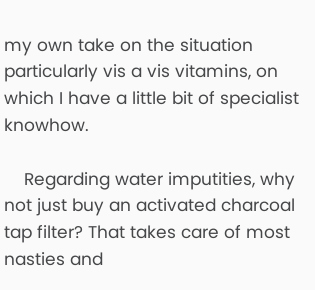my own take on the situation particularly vis a vis vitamins, on which I have a little bit of specialist knowhow.

    Regarding water imputities, why not just buy an activated charcoal tap filter? That takes care of most nasties and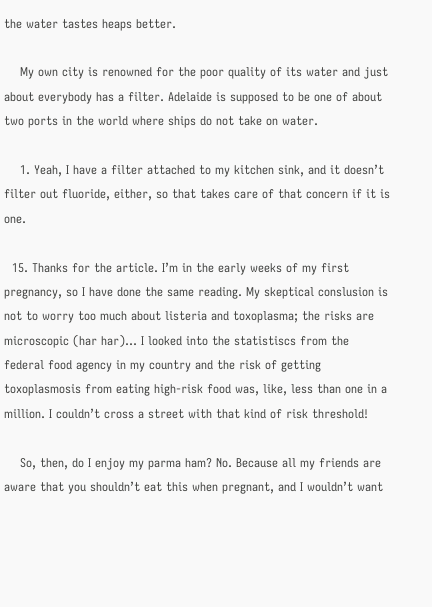the water tastes heaps better.

    My own city is renowned for the poor quality of its water and just about everybody has a filter. Adelaide is supposed to be one of about two ports in the world where ships do not take on water.

    1. Yeah, I have a filter attached to my kitchen sink, and it doesn’t filter out fluoride, either, so that takes care of that concern if it is one.

  15. Thanks for the article. I’m in the early weeks of my first pregnancy, so I have done the same reading. My skeptical conslusion is not to worry too much about listeria and toxoplasma; the risks are microscopic (har har)… I looked into the statistiscs from the federal food agency in my country and the risk of getting toxoplasmosis from eating high-risk food was, like, less than one in a million. I couldn’t cross a street with that kind of risk threshold!

    So, then, do I enjoy my parma ham? No. Because all my friends are aware that you shouldn’t eat this when pregnant, and I wouldn’t want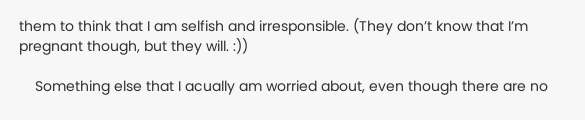them to think that I am selfish and irresponsible. (They don’t know that I’m pregnant though, but they will. :))

    Something else that I acually am worried about, even though there are no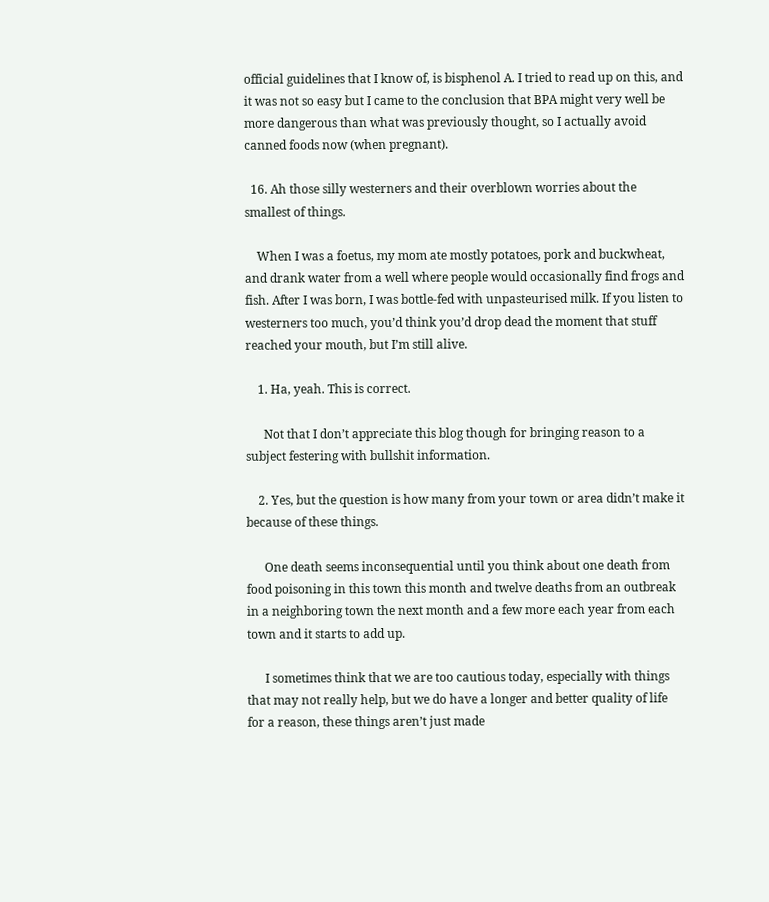official guidelines that I know of, is bisphenol A. I tried to read up on this, and it was not so easy but I came to the conclusion that BPA might very well be more dangerous than what was previously thought, so I actually avoid canned foods now (when pregnant).

  16. Ah those silly westerners and their overblown worries about the smallest of things.

    When I was a foetus, my mom ate mostly potatoes, pork and buckwheat, and drank water from a well where people would occasionally find frogs and fish. After I was born, I was bottle-fed with unpasteurised milk. If you listen to westerners too much, you’d think you’d drop dead the moment that stuff reached your mouth, but I’m still alive.

    1. Ha, yeah. This is correct.

      Not that I don’t appreciate this blog though for bringing reason to a subject festering with bullshit information.

    2. Yes, but the question is how many from your town or area didn’t make it because of these things.

      One death seems inconsequential until you think about one death from food poisoning in this town this month and twelve deaths from an outbreak in a neighboring town the next month and a few more each year from each town and it starts to add up.

      I sometimes think that we are too cautious today, especially with things that may not really help, but we do have a longer and better quality of life for a reason, these things aren’t just made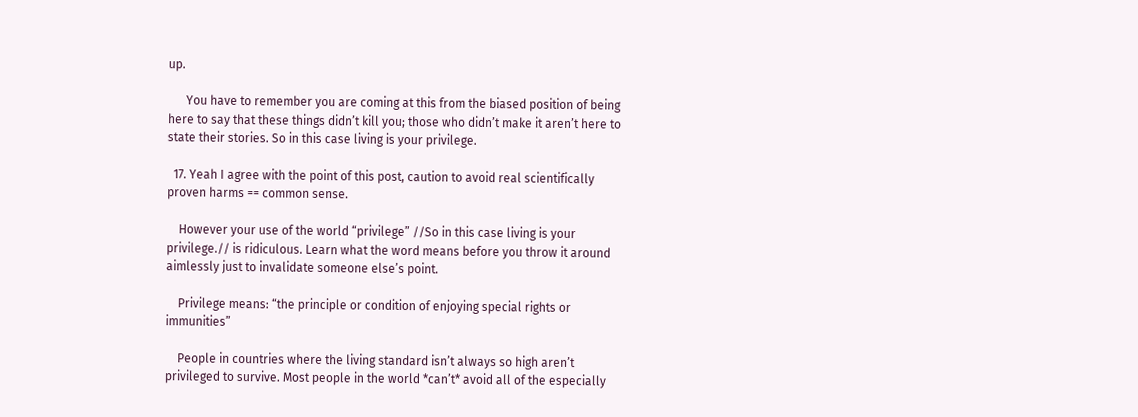up.

      You have to remember you are coming at this from the biased position of being here to say that these things didn’t kill you; those who didn’t make it aren’t here to state their stories. So in this case living is your privilege.

  17. Yeah I agree with the point of this post, caution to avoid real scientifically proven harms == common sense.

    However your use of the world “privilege” //So in this case living is your privilege.// is ridiculous. Learn what the word means before you throw it around aimlessly just to invalidate someone else’s point.

    Privilege means: “the principle or condition of enjoying special rights or immunities”

    People in countries where the living standard isn’t always so high aren’t privileged to survive. Most people in the world *can’t* avoid all of the especially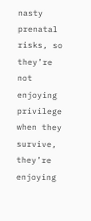nasty prenatal risks, so they’re not enjoying privilege when they survive, they’re enjoying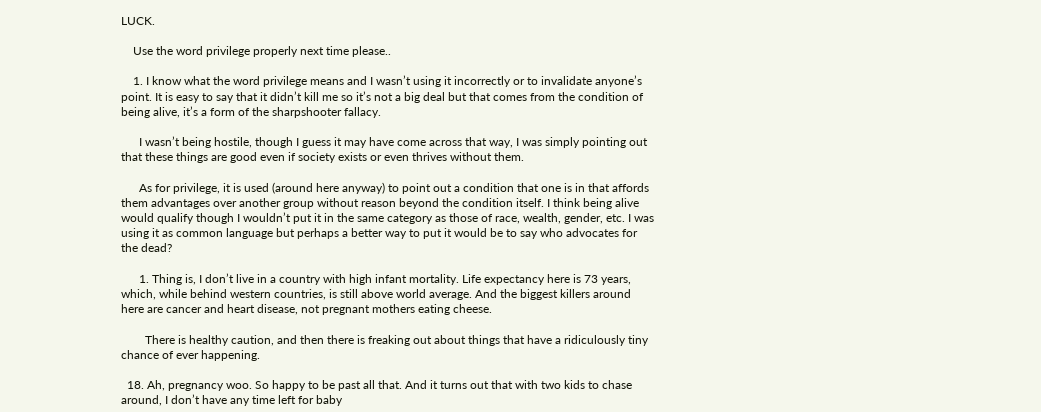LUCK.

    Use the word privilege properly next time please..

    1. I know what the word privilege means and I wasn’t using it incorrectly or to invalidate anyone’s point. It is easy to say that it didn’t kill me so it’s not a big deal but that comes from the condition of being alive, it’s a form of the sharpshooter fallacy.

      I wasn’t being hostile, though I guess it may have come across that way, I was simply pointing out that these things are good even if society exists or even thrives without them.

      As for privilege, it is used (around here anyway) to point out a condition that one is in that affords them advantages over another group without reason beyond the condition itself. I think being alive would qualify though I wouldn’t put it in the same category as those of race, wealth, gender, etc. I was using it as common language but perhaps a better way to put it would be to say who advocates for the dead?

      1. Thing is, I don’t live in a country with high infant mortality. Life expectancy here is 73 years, which, while behind western countries, is still above world average. And the biggest killers around here are cancer and heart disease, not pregnant mothers eating cheese.

        There is healthy caution, and then there is freaking out about things that have a ridiculously tiny chance of ever happening.

  18. Ah, pregnancy woo. So happy to be past all that. And it turns out that with two kids to chase around, I don’t have any time left for baby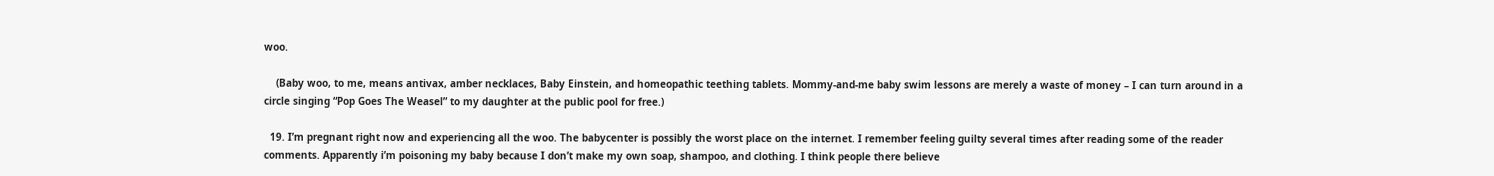woo.

    (Baby woo, to me, means antivax, amber necklaces, Baby Einstein, and homeopathic teething tablets. Mommy-and-me baby swim lessons are merely a waste of money – I can turn around in a circle singing “Pop Goes The Weasel” to my daughter at the public pool for free.)

  19. I’m pregnant right now and experiencing all the woo. The babycenter is possibly the worst place on the internet. I remember feeling guilty several times after reading some of the reader comments. Apparently i’m poisoning my baby because I don’t make my own soap, shampoo, and clothing. I think people there believe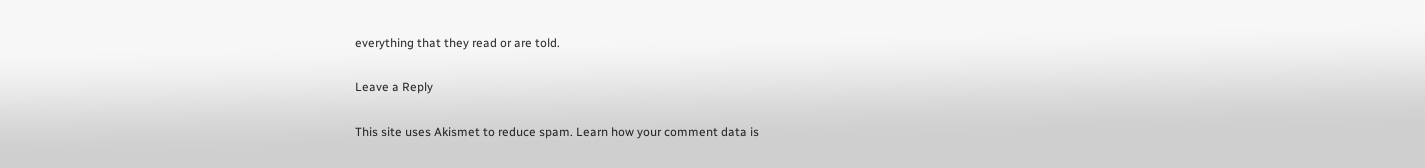everything that they read or are told.

Leave a Reply

This site uses Akismet to reduce spam. Learn how your comment data is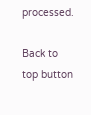processed.

Back to top button